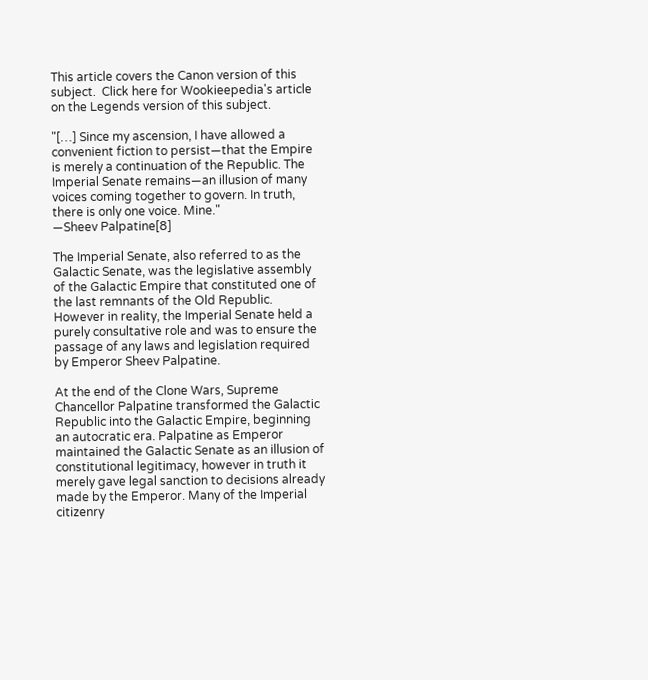This article covers the Canon version of this subject.  Click here for Wookieepedia's article on the Legends version of this subject.

"[…] Since my ascension, I have allowed a convenient fiction to persist—that the Empire is merely a continuation of the Republic. The Imperial Senate remains—an illusion of many voices coming together to govern. In truth, there is only one voice. Mine."
―Sheev Palpatine[8]

The Imperial Senate, also referred to as the Galactic Senate, was the legislative assembly of the Galactic Empire that constituted one of the last remnants of the Old Republic. However in reality, the Imperial Senate held a purely consultative role and was to ensure the passage of any laws and legislation required by Emperor Sheev Palpatine.

At the end of the Clone Wars, Supreme Chancellor Palpatine transformed the Galactic Republic into the Galactic Empire, beginning an autocratic era. Palpatine as Emperor maintained the Galactic Senate as an illusion of constitutional legitimacy, however in truth it merely gave legal sanction to decisions already made by the Emperor. Many of the Imperial citizenry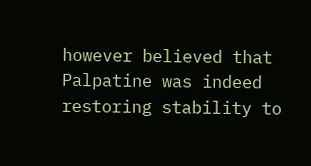however believed that Palpatine was indeed restoring stability to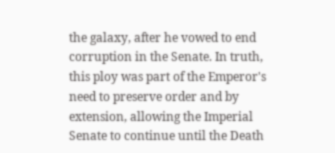the galaxy, after he vowed to end corruption in the Senate. In truth, this ploy was part of the Emperor's need to preserve order and by extension, allowing the Imperial Senate to continue until the Death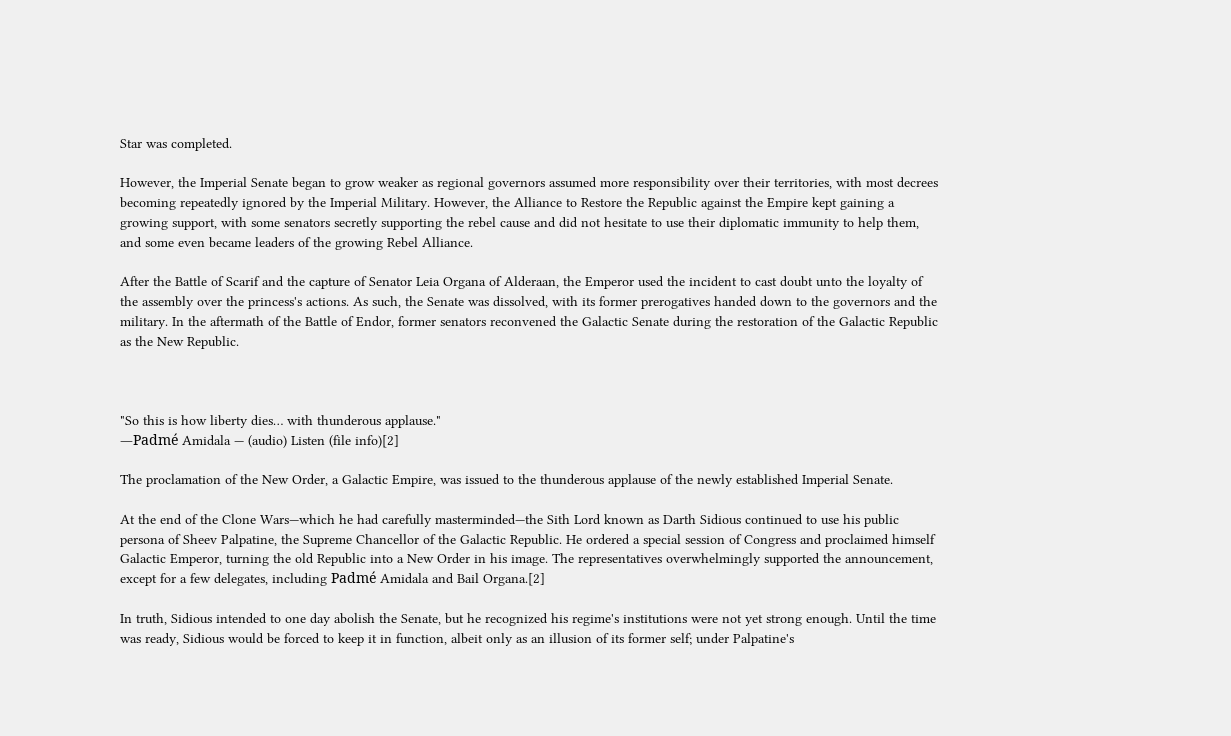Star was completed.

However, the Imperial Senate began to grow weaker as regional governors assumed more responsibility over their territories, with most decrees becoming repeatedly ignored by the Imperial Military. However, the Alliance to Restore the Republic against the Empire kept gaining a growing support, with some senators secretly supporting the rebel cause and did not hesitate to use their diplomatic immunity to help them, and some even became leaders of the growing Rebel Alliance.

After the Battle of Scarif and the capture of Senator Leia Organa of Alderaan, the Emperor used the incident to cast doubt unto the loyalty of the assembly over the princess's actions. As such, the Senate was dissolved, with its former prerogatives handed down to the governors and the military. In the aftermath of the Battle of Endor, former senators reconvened the Galactic Senate during the restoration of the Galactic Republic as the New Republic.



"So this is how liberty dies… with thunderous applause."
―Padmé Amidala — (audio) Listen (file info)[2]

The proclamation of the New Order, a Galactic Empire, was issued to the thunderous applause of the newly established Imperial Senate.

At the end of the Clone Wars—which he had carefully masterminded—the Sith Lord known as Darth Sidious continued to use his public persona of Sheev Palpatine, the Supreme Chancellor of the Galactic Republic. He ordered a special session of Congress and proclaimed himself Galactic Emperor, turning the old Republic into a New Order in his image. The representatives overwhelmingly supported the announcement, except for a few delegates, including Padmé Amidala and Bail Organa.[2]

In truth, Sidious intended to one day abolish the Senate, but he recognized his regime's institutions were not yet strong enough. Until the time was ready, Sidious would be forced to keep it in function, albeit only as an illusion of its former self; under Palpatine's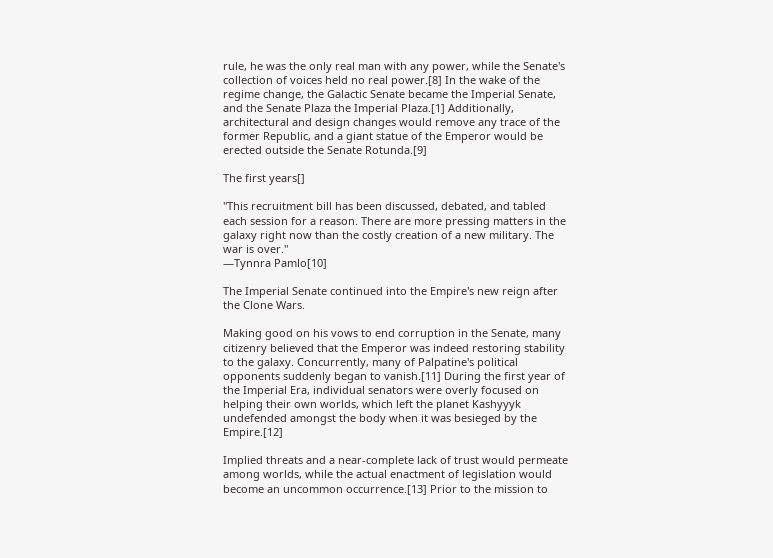rule, he was the only real man with any power, while the Senate's collection of voices held no real power.[8] In the wake of the regime change, the Galactic Senate became the Imperial Senate, and the Senate Plaza the Imperial Plaza.[1] Additionally, architectural and design changes would remove any trace of the former Republic, and a giant statue of the Emperor would be erected outside the Senate Rotunda.[9]

The first years[]

"This recruitment bill has been discussed, debated, and tabled each session for a reason. There are more pressing matters in the galaxy right now than the costly creation of a new military. The war is over."
―Tynnra Pamlo[10]

The Imperial Senate continued into the Empire's new reign after the Clone Wars.

Making good on his vows to end corruption in the Senate, many citizenry believed that the Emperor was indeed restoring stability to the galaxy. Concurrently, many of Palpatine's political opponents suddenly began to vanish.[11] During the first year of the Imperial Era, individual senators were overly focused on helping their own worlds, which left the planet Kashyyyk undefended amongst the body when it was besieged by the Empire.[12]

Implied threats and a near-complete lack of trust would permeate among worlds, while the actual enactment of legislation would become an uncommon occurrence.[13] Prior to the mission to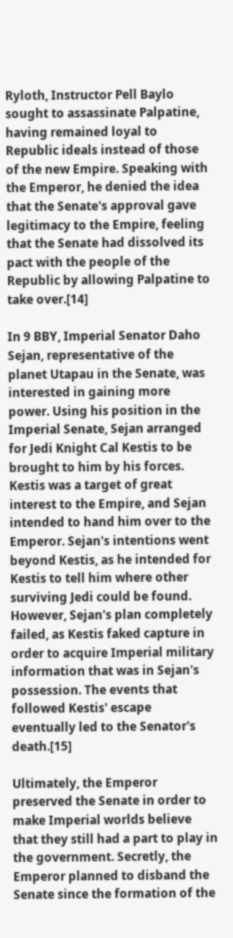Ryloth, Instructor Pell Baylo sought to assassinate Palpatine, having remained loyal to Republic ideals instead of those of the new Empire. Speaking with the Emperor, he denied the idea that the Senate's approval gave legitimacy to the Empire, feeling that the Senate had dissolved its pact with the people of the Republic by allowing Palpatine to take over.[14]

In 9 BBY, Imperial Senator Daho Sejan, representative of the planet Utapau in the Senate, was interested in gaining more power. Using his position in the Imperial Senate, Sejan arranged for Jedi Knight Cal Kestis to be brought to him by his forces. Kestis was a target of great interest to the Empire, and Sejan intended to hand him over to the Emperor. Sejan's intentions went beyond Kestis, as he intended for Kestis to tell him where other surviving Jedi could be found. However, Sejan's plan completely failed, as Kestis faked capture in order to acquire Imperial military information that was in Sejan's possession. The events that followed Kestis' escape eventually led to the Senator's death.[15]

Ultimately, the Emperor preserved the Senate in order to make Imperial worlds believe that they still had a part to play in the government. Secretly, the Emperor planned to disband the Senate since the formation of the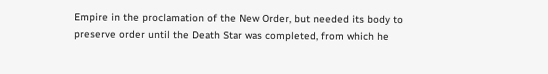Empire in the proclamation of the New Order, but needed its body to preserve order until the Death Star was completed, from which he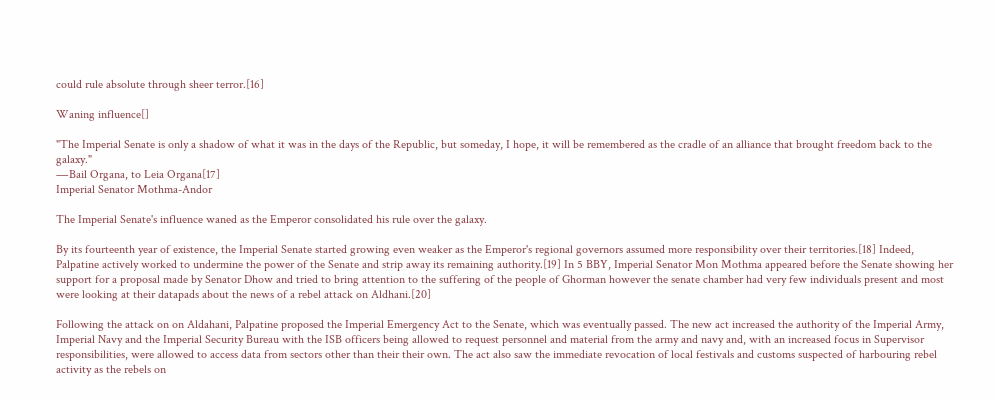could rule absolute through sheer terror.[16]

Waning influence[]

"The Imperial Senate is only a shadow of what it was in the days of the Republic, but someday, I hope, it will be remembered as the cradle of an alliance that brought freedom back to the galaxy."
―Bail Organa, to Leia Organa[17]
Imperial Senator Mothma-Andor

The Imperial Senate's influence waned as the Emperor consolidated his rule over the galaxy.

By its fourteenth year of existence, the Imperial Senate started growing even weaker as the Emperor's regional governors assumed more responsibility over their territories.[18] Indeed, Palpatine actively worked to undermine the power of the Senate and strip away its remaining authority.[19] In 5 BBY, Imperial Senator Mon Mothma appeared before the Senate showing her support for a proposal made by Senator Dhow and tried to bring attention to the suffering of the people of Ghorman however the senate chamber had very few individuals present and most were looking at their datapads about the news of a rebel attack on Aldhani.[20]

Following the attack on on Aldahani, Palpatine proposed the Imperial Emergency Act to the Senate, which was eventually passed. The new act increased the authority of the Imperial Army, Imperial Navy and the Imperial Security Bureau with the ISB officers being allowed to request personnel and material from the army and navy and, with an increased focus in Supervisor responsibilities, were allowed to access data from sectors other than their their own. The act also saw the immediate revocation of local festivals and customs suspected of harbouring rebel activity as the rebels on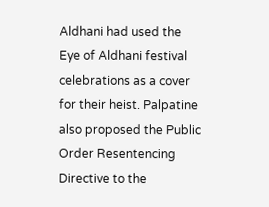Aldhani had used the Eye of Aldhani festival celebrations as a cover for their heist. Palpatine also proposed the Public Order Resentencing Directive to the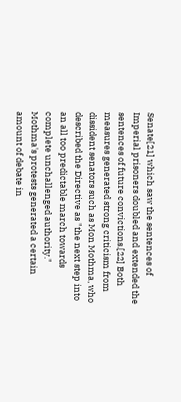Senate[21] which saw the sentences of Imperial prisoners doubled and extended the sentences of future convictions.[22] Both measures generated strong criticism from dissident senators such as Mon Mothma, who described the Directive as "the next step into an all too predictable march towards complete unchallenged authority."  Mothma's protests generated a certain amount of debate in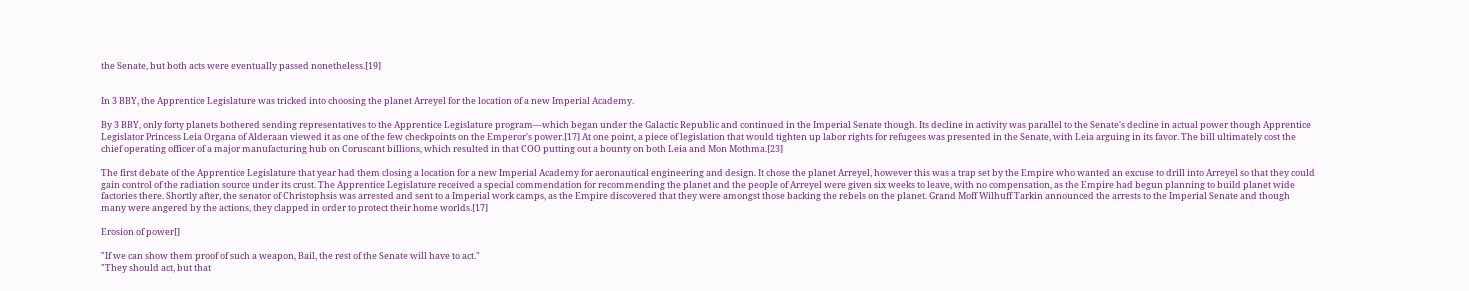the Senate, but both acts were eventually passed nonetheless.[19]


In 3 BBY, the Apprentice Legislature was tricked into choosing the planet Arreyel for the location of a new Imperial Academy.

By 3 BBY, only forty planets bothered sending representatives to the Apprentice Legislature program—which began under the Galactic Republic and continued in the Imperial Senate though. Its decline in activity was parallel to the Senate's decline in actual power though Apprentice Legislator Princess Leia Organa of Alderaan viewed it as one of the few checkpoints on the Emperor's power.[17] At one point, a piece of legislation that would tighten up labor rights for refugees was presented in the Senate, with Leia arguing in its favor. The bill ultimately cost the chief operating officer of a major manufacturing hub on Coruscant billions, which resulted in that COO putting out a bounty on both Leia and Mon Mothma.[23]

The first debate of the Apprentice Legislature that year had them closing a location for a new Imperial Academy for aeronautical engineering and design. It chose the planet Arreyel, however this was a trap set by the Empire who wanted an excuse to drill into Arreyel so that they could gain control of the radiation source under its crust. The Apprentice Legislature received a special commendation for recommending the planet and the people of Arreyel were given six weeks to leave, with no compensation, as the Empire had begun planning to build planet wide factories there. Shortly after, the senator of Christophsis was arrested and sent to a Imperial work camps, as the Empire discovered that they were amongst those backing the rebels on the planet. Grand Moff Wilhuff Tarkin announced the arrests to the Imperial Senate and though many were angered by the actions, they clapped in order to protect their home worlds.[17]

Erosion of power[]

"If we can show them proof of such a weapon, Bail, the rest of the Senate will have to act."
"They should act, but that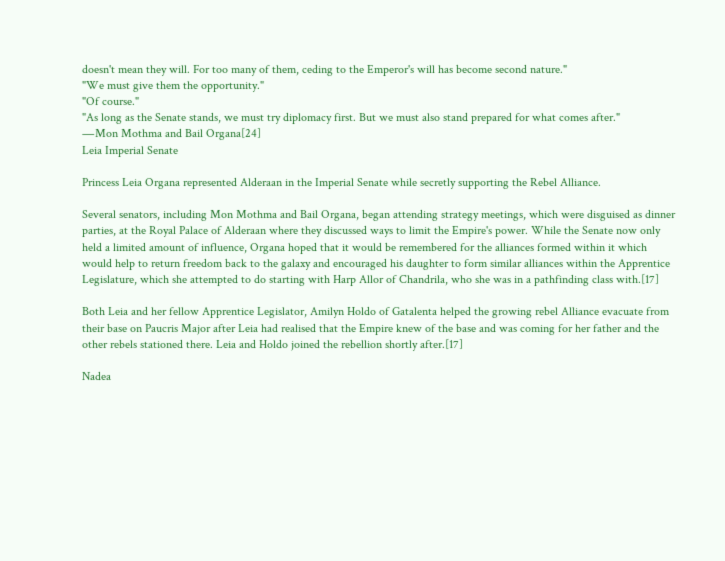doesn't mean they will. For too many of them, ceding to the Emperor's will has become second nature."
"We must give them the opportunity."
"Of course."
"As long as the Senate stands, we must try diplomacy first. But we must also stand prepared for what comes after."
―Mon Mothma and Bail Organa[24]
Leia Imperial Senate

Princess Leia Organa represented Alderaan in the Imperial Senate while secretly supporting the Rebel Alliance.

Several senators, including Mon Mothma and Bail Organa, began attending strategy meetings, which were disguised as dinner parties, at the Royal Palace of Alderaan where they discussed ways to limit the Empire's power. While the Senate now only held a limited amount of influence, Organa hoped that it would be remembered for the alliances formed within it which would help to return freedom back to the galaxy and encouraged his daughter to form similar alliances within the Apprentice Legislature, which she attempted to do starting with Harp Allor of Chandrila, who she was in a pathfinding class with.[17]

Both Leia and her fellow Apprentice Legislator, Amilyn Holdo of Gatalenta helped the growing rebel Alliance evacuate from their base on Paucris Major after Leia had realised that the Empire knew of the base and was coming for her father and the other rebels stationed there. Leia and Holdo joined the rebellion shortly after.[17]

Nadea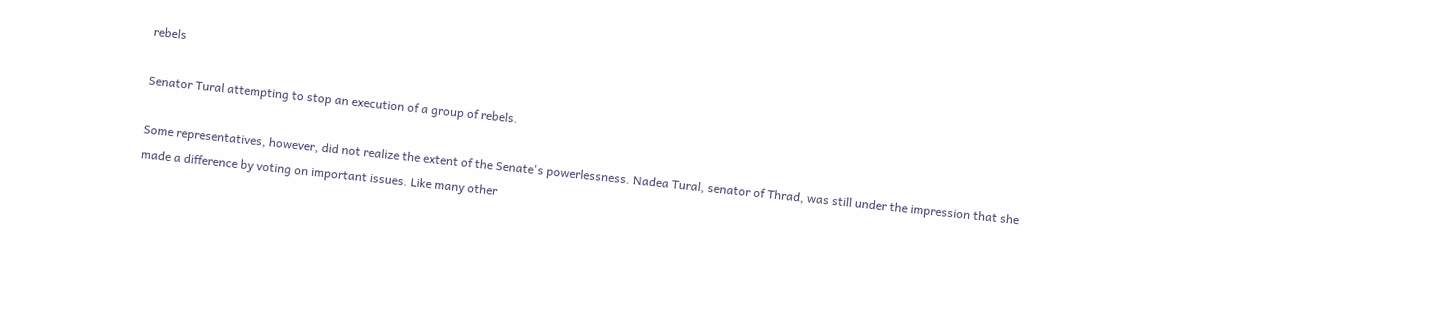rebels

Senator Tural attempting to stop an execution of a group of rebels.

Some representatives, however, did not realize the extent of the Senate's powerlessness. Nadea Tural, senator of Thrad, was still under the impression that she made a difference by voting on important issues. Like many other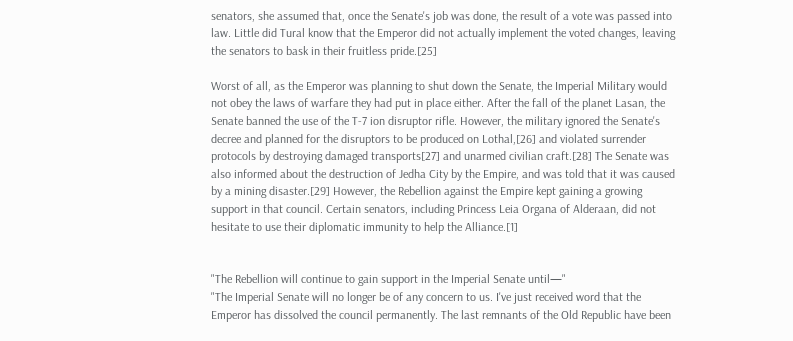senators, she assumed that, once the Senate's job was done, the result of a vote was passed into law. Little did Tural know that the Emperor did not actually implement the voted changes, leaving the senators to bask in their fruitless pride.[25]

Worst of all, as the Emperor was planning to shut down the Senate, the Imperial Military would not obey the laws of warfare they had put in place either. After the fall of the planet Lasan, the Senate banned the use of the T-7 ion disruptor rifle. However, the military ignored the Senate's decree and planned for the disruptors to be produced on Lothal,[26] and violated surrender protocols by destroying damaged transports[27] and unarmed civilian craft.[28] The Senate was also informed about the destruction of Jedha City by the Empire, and was told that it was caused by a mining disaster.[29] However, the Rebellion against the Empire kept gaining a growing support in that council. Certain senators, including Princess Leia Organa of Alderaan, did not hesitate to use their diplomatic immunity to help the Alliance.[1]


"The Rebellion will continue to gain support in the Imperial Senate until—"
"The Imperial Senate will no longer be of any concern to us. I've just received word that the Emperor has dissolved the council permanently. The last remnants of the Old Republic have been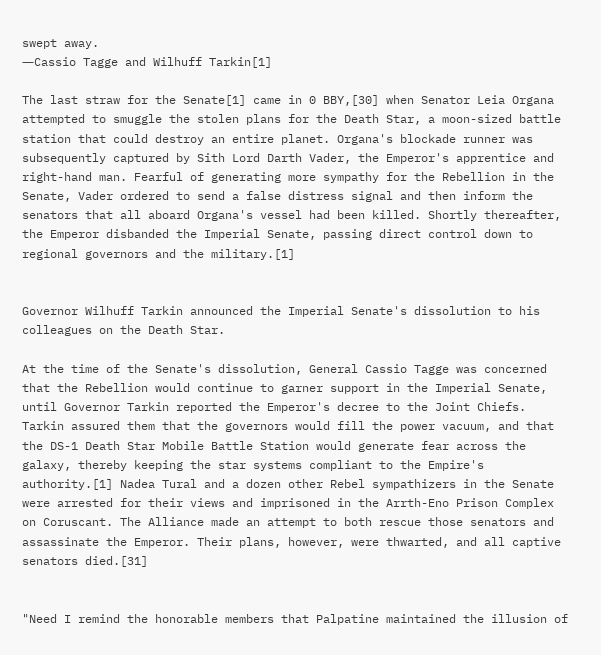swept away.
―Cassio Tagge and Wilhuff Tarkin[1]

The last straw for the Senate[1] came in 0 BBY,[30] when Senator Leia Organa attempted to smuggle the stolen plans for the Death Star, a moon-sized battle station that could destroy an entire planet. Organa's blockade runner was subsequently captured by Sith Lord Darth Vader, the Emperor's apprentice and right-hand man. Fearful of generating more sympathy for the Rebellion in the Senate, Vader ordered to send a false distress signal and then inform the senators that all aboard Organa's vessel had been killed. Shortly thereafter, the Emperor disbanded the Imperial Senate, passing direct control down to regional governors and the military.[1]


Governor Wilhuff Tarkin announced the Imperial Senate's dissolution to his colleagues on the Death Star.

At the time of the Senate's dissolution, General Cassio Tagge was concerned that the Rebellion would continue to garner support in the Imperial Senate, until Governor Tarkin reported the Emperor's decree to the Joint Chiefs. Tarkin assured them that the governors would fill the power vacuum, and that the DS-1 Death Star Mobile Battle Station would generate fear across the galaxy, thereby keeping the star systems compliant to the Empire's authority.[1] Nadea Tural and a dozen other Rebel sympathizers in the Senate were arrested for their views and imprisoned in the Arrth-Eno Prison Complex on Coruscant. The Alliance made an attempt to both rescue those senators and assassinate the Emperor. Their plans, however, were thwarted, and all captive senators died.[31]


"Need I remind the honorable members that Palpatine maintained the illusion of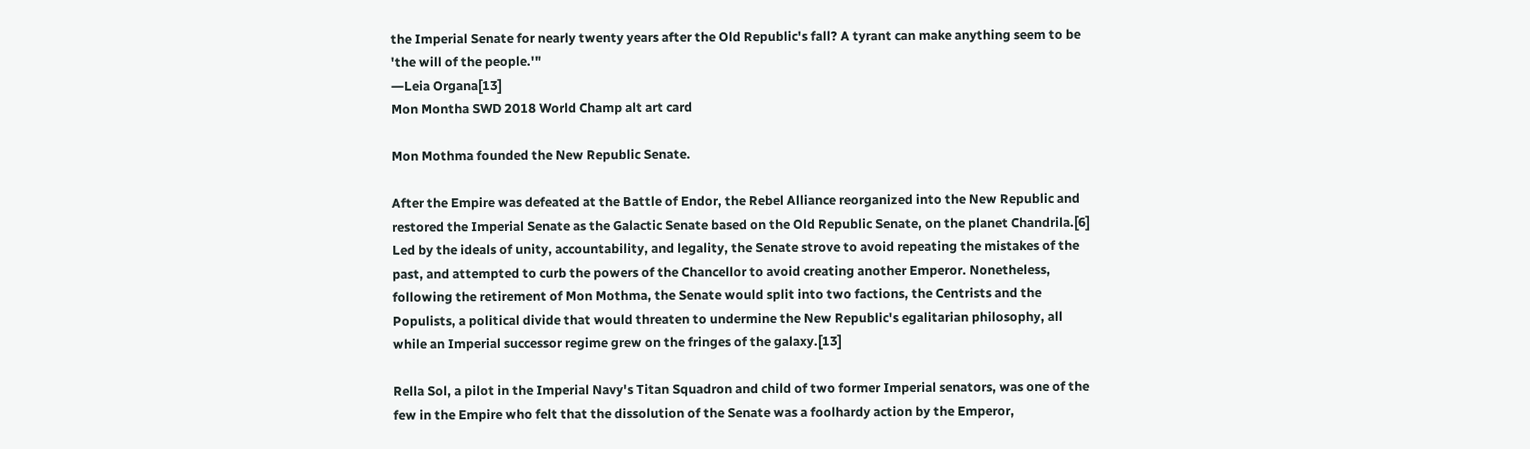the Imperial Senate for nearly twenty years after the Old Republic's fall? A tyrant can make anything seem to be 'the will of the people.'"
―Leia Organa[13]
Mon Montha SWD 2018 World Champ alt art card

Mon Mothma founded the New Republic Senate.

After the Empire was defeated at the Battle of Endor, the Rebel Alliance reorganized into the New Republic and restored the Imperial Senate as the Galactic Senate based on the Old Republic Senate, on the planet Chandrila.[6] Led by the ideals of unity, accountability, and legality, the Senate strove to avoid repeating the mistakes of the past, and attempted to curb the powers of the Chancellor to avoid creating another Emperor. Nonetheless, following the retirement of Mon Mothma, the Senate would split into two factions, the Centrists and the Populists, a political divide that would threaten to undermine the New Republic's egalitarian philosophy, all while an Imperial successor regime grew on the fringes of the galaxy.[13]

Rella Sol, a pilot in the Imperial Navy's Titan Squadron and child of two former Imperial senators, was one of the few in the Empire who felt that the dissolution of the Senate was a foolhardy action by the Emperor,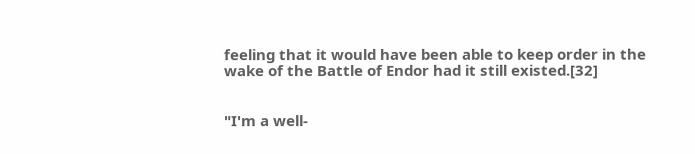feeling that it would have been able to keep order in the wake of the Battle of Endor had it still existed.[32]


"I'm a well-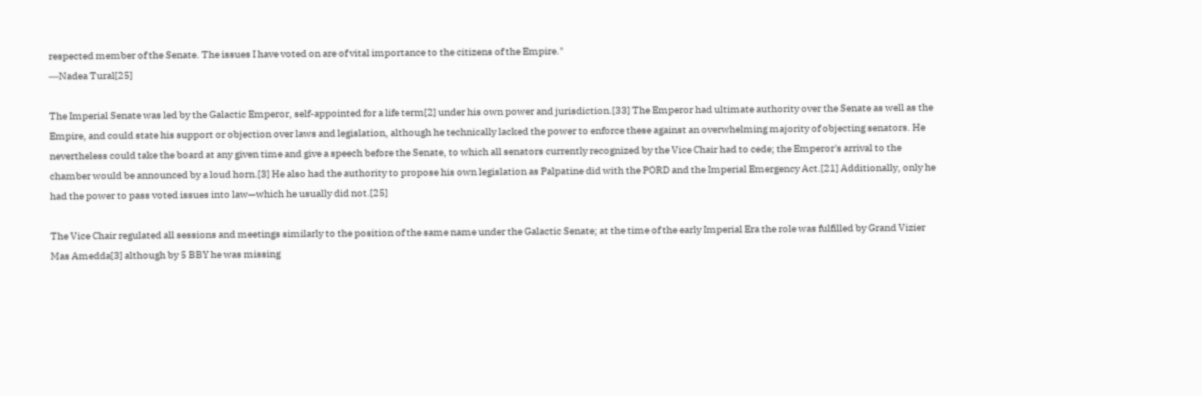respected member of the Senate. The issues I have voted on are of vital importance to the citizens of the Empire."
―Nadea Tural[25]

The Imperial Senate was led by the Galactic Emperor, self-appointed for a life term[2] under his own power and jurisdiction.[33] The Emperor had ultimate authority over the Senate as well as the Empire, and could state his support or objection over laws and legislation, although he technically lacked the power to enforce these against an overwhelming majority of objecting senators. He nevertheless could take the board at any given time and give a speech before the Senate, to which all senators currently recognized by the Vice Chair had to cede; the Emperor's arrival to the chamber would be announced by a loud horn.[3] He also had the authority to propose his own legislation as Palpatine did with the PORD and the Imperial Emergency Act.[21] Additionally, only he had the power to pass voted issues into law—which he usually did not.[25]

The Vice Chair regulated all sessions and meetings similarly to the position of the same name under the Galactic Senate; at the time of the early Imperial Era the role was fulfilled by Grand Vizier Mas Amedda[3] although by 5 BBY he was missing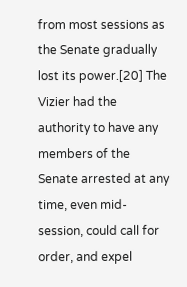from most sessions as the Senate gradually lost its power.[20] The Vizier had the authority to have any members of the Senate arrested at any time, even mid-session, could call for order, and expel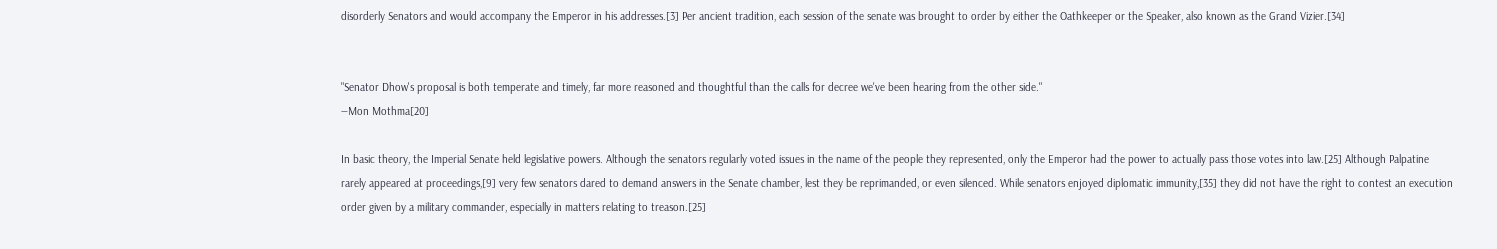disorderly Senators and would accompany the Emperor in his addresses.[3] Per ancient tradition, each session of the senate was brought to order by either the Oathkeeper or the Speaker, also known as the Grand Vizier.[34]


"Senator Dhow's proposal is both temperate and timely, far more reasoned and thoughtful than the calls for decree we've been hearing from the other side."
―Mon Mothma[20]

In basic theory, the Imperial Senate held legislative powers. Although the senators regularly voted issues in the name of the people they represented, only the Emperor had the power to actually pass those votes into law.[25] Although Palpatine rarely appeared at proceedings,[9] very few senators dared to demand answers in the Senate chamber, lest they be reprimanded, or even silenced. While senators enjoyed diplomatic immunity,[35] they did not have the right to contest an execution order given by a military commander, especially in matters relating to treason.[25]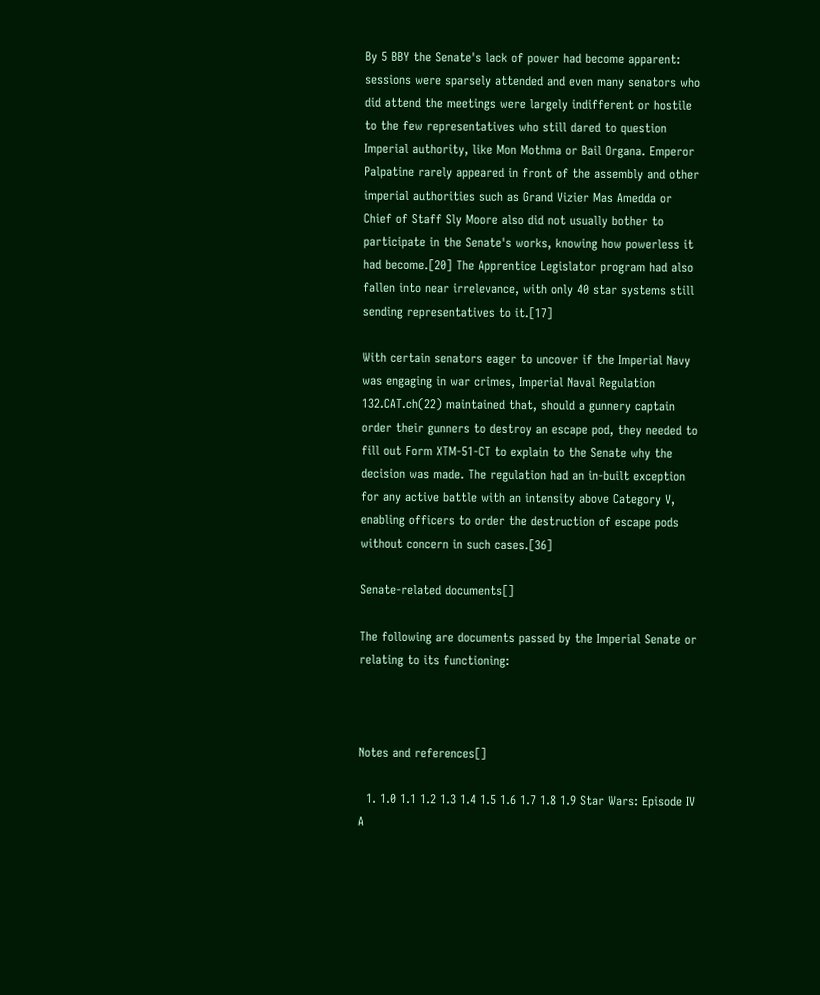By 5 BBY the Senate's lack of power had become apparent: sessions were sparsely attended and even many senators who did attend the meetings were largely indifferent or hostile to the few representatives who still dared to question Imperial authority, like Mon Mothma or Bail Organa. Emperor Palpatine rarely appeared in front of the assembly and other imperial authorities such as Grand Vizier Mas Amedda or Chief of Staff Sly Moore also did not usually bother to participate in the Senate's works, knowing how powerless it had become.[20] The Apprentice Legislator program had also fallen into near irrelevance, with only 40 star systems still sending representatives to it.[17]

With certain senators eager to uncover if the Imperial Navy was engaging in war crimes, Imperial Naval Regulation 132.CAT.ch(22) maintained that, should a gunnery captain order their gunners to destroy an escape pod, they needed to fill out Form XTM-51-CT to explain to the Senate why the decision was made. The regulation had an in-built exception for any active battle with an intensity above Category V, enabling officers to order the destruction of escape pods without concern in such cases.[36]

Senate-related documents[]

The following are documents passed by the Imperial Senate or relating to its functioning:



Notes and references[]

  1. 1.0 1.1 1.2 1.3 1.4 1.5 1.6 1.7 1.8 1.9 Star Wars: Episode IV A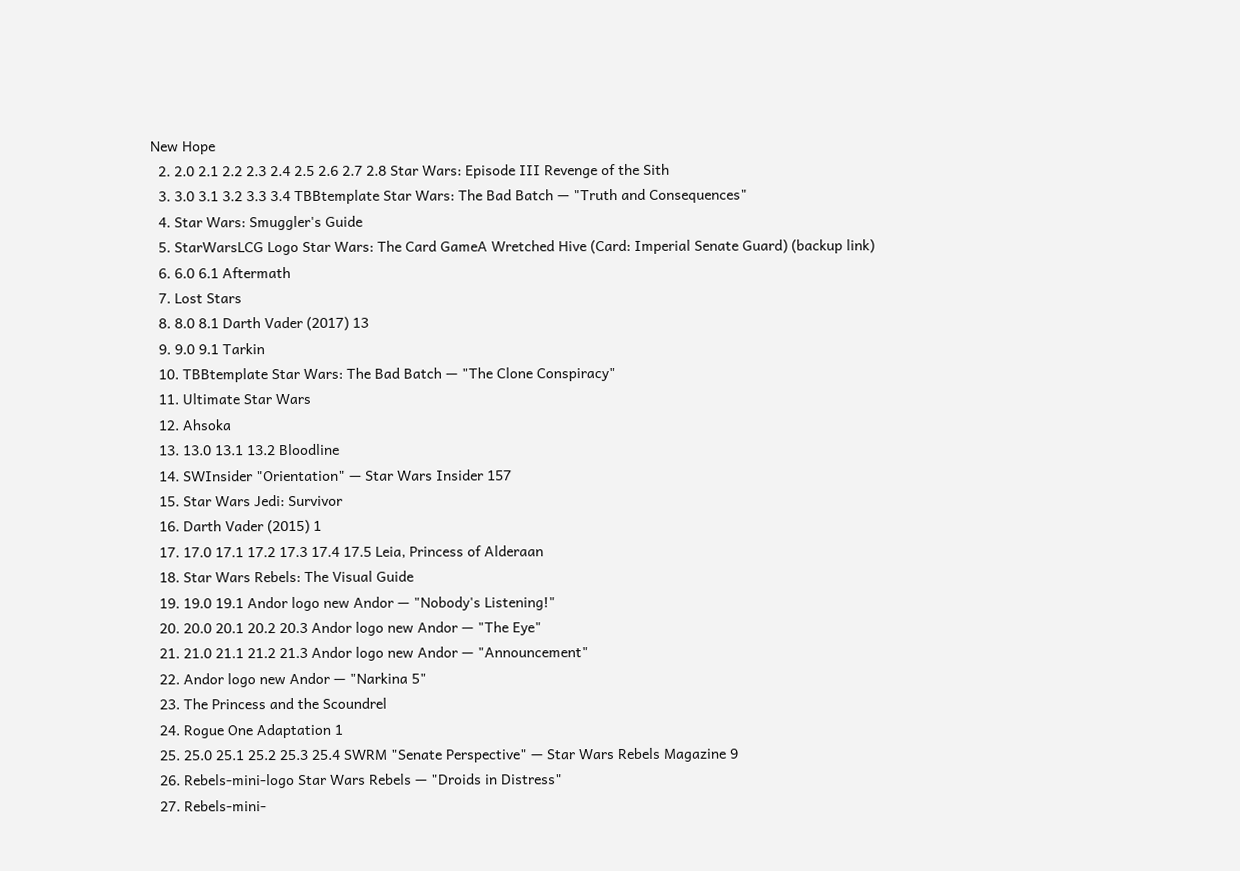New Hope
  2. 2.0 2.1 2.2 2.3 2.4 2.5 2.6 2.7 2.8 Star Wars: Episode III Revenge of the Sith
  3. 3.0 3.1 3.2 3.3 3.4 TBBtemplate Star Wars: The Bad Batch — "Truth and Consequences"
  4. Star Wars: Smuggler's Guide
  5. StarWarsLCG Logo Star Wars: The Card GameA Wretched Hive (Card: Imperial Senate Guard) (backup link)
  6. 6.0 6.1 Aftermath
  7. Lost Stars
  8. 8.0 8.1 Darth Vader (2017) 13
  9. 9.0 9.1 Tarkin
  10. TBBtemplate Star Wars: The Bad Batch — "The Clone Conspiracy"
  11. Ultimate Star Wars
  12. Ahsoka
  13. 13.0 13.1 13.2 Bloodline
  14. SWInsider "Orientation" — Star Wars Insider 157
  15. Star Wars Jedi: Survivor
  16. Darth Vader (2015) 1
  17. 17.0 17.1 17.2 17.3 17.4 17.5 Leia, Princess of Alderaan
  18. Star Wars Rebels: The Visual Guide
  19. 19.0 19.1 Andor logo new Andor — "Nobody's Listening!"
  20. 20.0 20.1 20.2 20.3 Andor logo new Andor — "The Eye"
  21. 21.0 21.1 21.2 21.3 Andor logo new Andor — "Announcement"
  22. Andor logo new Andor — "Narkina 5"
  23. The Princess and the Scoundrel
  24. Rogue One Adaptation 1
  25. 25.0 25.1 25.2 25.3 25.4 SWRM "Senate Perspective" — Star Wars Rebels Magazine 9
  26. Rebels-mini-logo Star Wars Rebels — "Droids in Distress"
  27. Rebels-mini-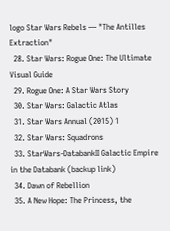logo Star Wars Rebels — "The Antilles Extraction"
  28. Star Wars: Rogue One: The Ultimate Visual Guide
  29. Rogue One: A Star Wars Story
  30. Star Wars: Galactic Atlas
  31. Star Wars Annual (2015) 1
  32. Star Wars: Squadrons
  33. StarWars-DatabankII Galactic Empire in the Databank (backup link)
  34. Dawn of Rebellion
  35. A New Hope: The Princess, the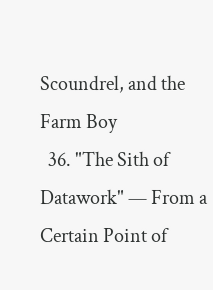Scoundrel, and the Farm Boy
  36. "The Sith of Datawork" — From a Certain Point of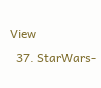View
  37. StarWars-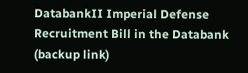DatabankII Imperial Defense Recruitment Bill in the Databank (backup link)